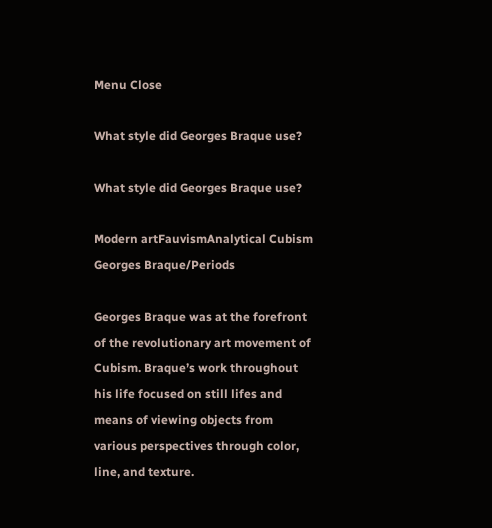Menu Close

What style did Georges Braque use?

What style did Georges Braque use?

Modern artFauvismAnalytical Cubism
Georges Braque/Periods

Georges Braque was at the forefront of the revolutionary art movement of Cubism. Braque’s work throughout his life focused on still lifes and means of viewing objects from various perspectives through color, line, and texture.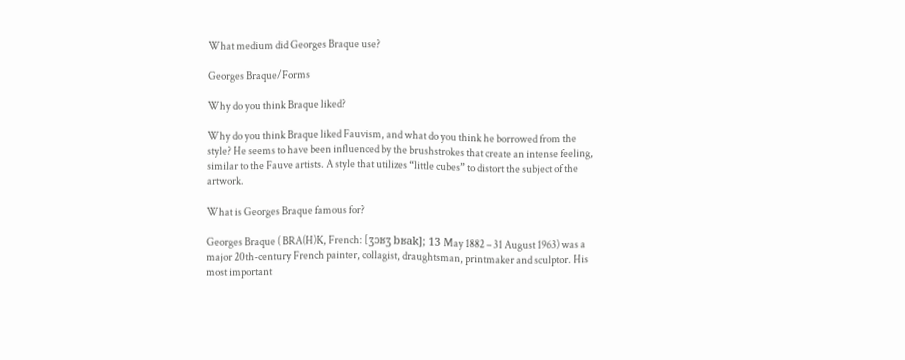What medium did Georges Braque use?

Georges Braque/Forms

Why do you think Braque liked?

Why do you think Braque liked Fauvism, and what do you think he borrowed from the style? He seems to have been influenced by the brushstrokes that create an intense feeling, similar to the Fauve artists. A style that utilizes “little cubes” to distort the subject of the artwork.

What is Georges Braque famous for?

Georges Braque ( BRA(H)K, French: [ʒɔʁʒ bʁak]; 13 May 1882 – 31 August 1963) was a major 20th-century French painter, collagist, draughtsman, printmaker and sculptor. His most important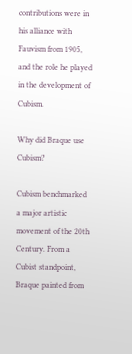contributions were in his alliance with Fauvism from 1905, and the role he played in the development of Cubism.

Why did Braque use Cubism?

Cubism benchmarked a major artistic movement of the 20th Century. From a Cubist standpoint, Braque painted from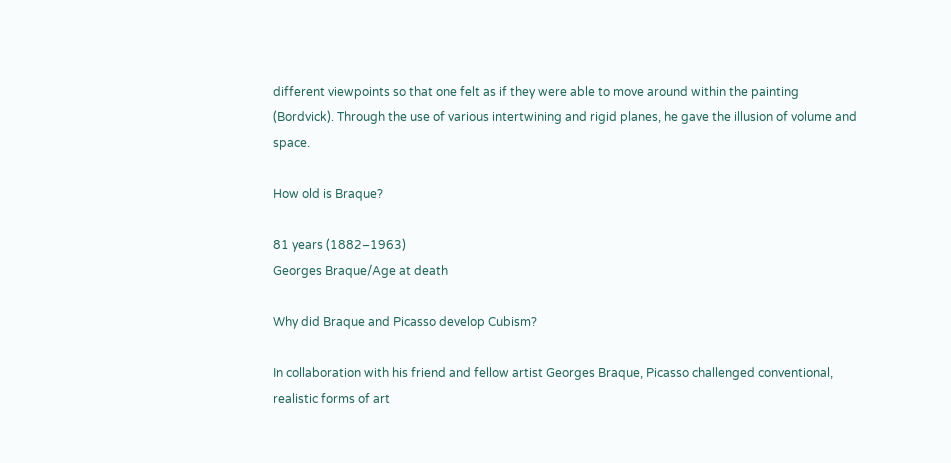different viewpoints so that one felt as if they were able to move around within the painting (Bordvick). Through the use of various intertwining and rigid planes, he gave the illusion of volume and space.

How old is Braque?

81 years (1882–1963)
Georges Braque/Age at death

Why did Braque and Picasso develop Cubism?

In collaboration with his friend and fellow artist Georges Braque, Picasso challenged conventional, realistic forms of art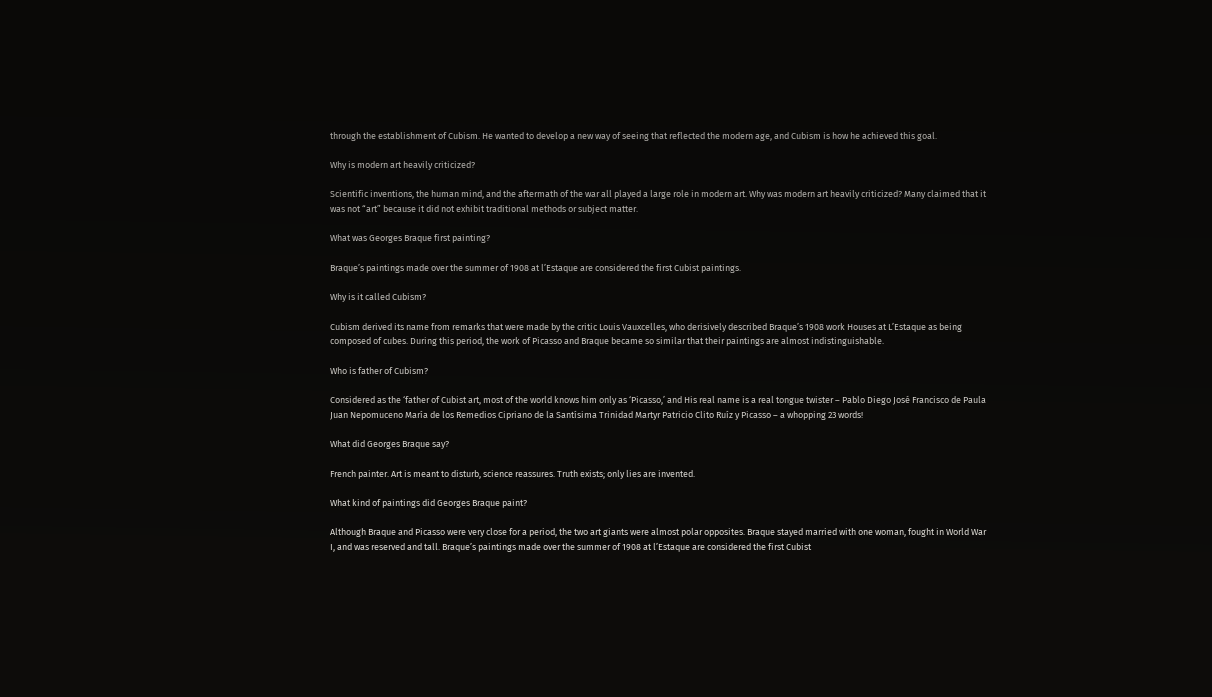through the establishment of Cubism. He wanted to develop a new way of seeing that reflected the modern age, and Cubism is how he achieved this goal.

Why is modern art heavily criticized?

Scientific inventions, the human mind, and the aftermath of the war all played a large role in modern art. Why was modern art heavily criticized? Many claimed that it was not “art” because it did not exhibit traditional methods or subject matter.

What was Georges Braque first painting?

Braque’s paintings made over the summer of 1908 at l’Estaque are considered the first Cubist paintings.

Why is it called Cubism?

Cubism derived its name from remarks that were made by the critic Louis Vauxcelles, who derisively described Braque’s 1908 work Houses at L’Estaque as being composed of cubes. During this period, the work of Picasso and Braque became so similar that their paintings are almost indistinguishable.

Who is father of Cubism?

Considered as the ‘father of Cubist art, most of the world knows him only as ‘Picasso,’ and His real name is a real tongue twister – Pablo Diego José Francisco de Paula Juan Nepomuceno María de los Remedios Cipriano de la Santísima Trinidad Martyr Patricio Clito Ruíz y Picasso – a whopping 23 words!

What did Georges Braque say?

French painter. Art is meant to disturb, science reassures. Truth exists; only lies are invented.

What kind of paintings did Georges Braque paint?

Although Braque and Picasso were very close for a period, the two art giants were almost polar opposites. Braque stayed married with one woman, fought in World War I, and was reserved and tall. Braque’s paintings made over the summer of 1908 at l’Estaque are considered the first Cubist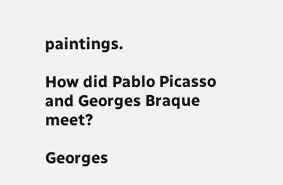paintings.

How did Pablo Picasso and Georges Braque meet?

Georges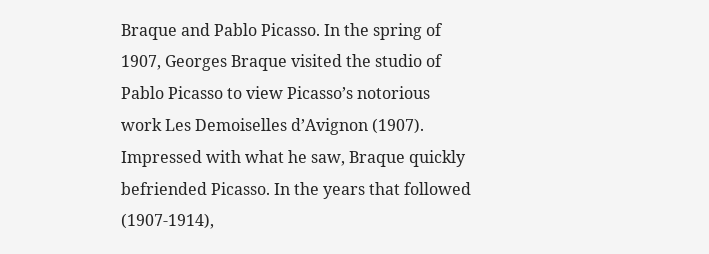Braque and Pablo Picasso. In the spring of 1907, Georges Braque visited the studio of Pablo Picasso to view Picasso’s notorious work Les Demoiselles d’Avignon (1907). Impressed with what he saw, Braque quickly befriended Picasso. In the years that followed (1907-1914),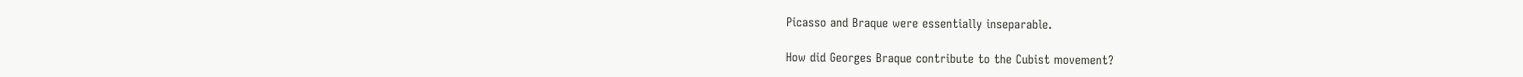Picasso and Braque were essentially inseparable.

How did Georges Braque contribute to the Cubist movement?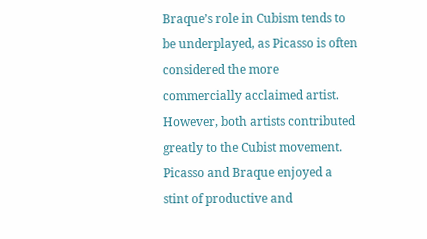Braque’s role in Cubism tends to be underplayed, as Picasso is often considered the more commercially acclaimed artist. However, both artists contributed greatly to the Cubist movement. Picasso and Braque enjoyed a stint of productive and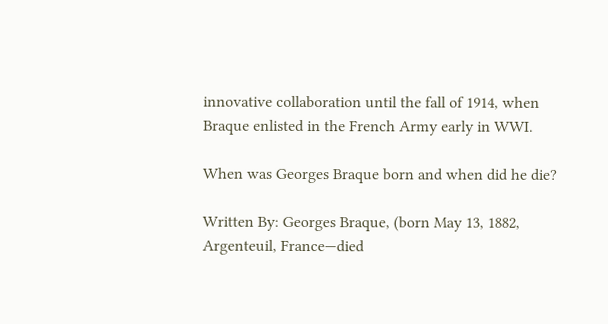innovative collaboration until the fall of 1914, when Braque enlisted in the French Army early in WWI.

When was Georges Braque born and when did he die?

Written By: Georges Braque, (born May 13, 1882, Argenteuil, France—died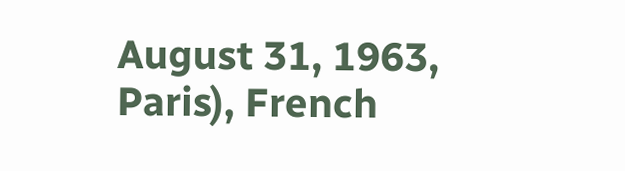August 31, 1963, Paris), French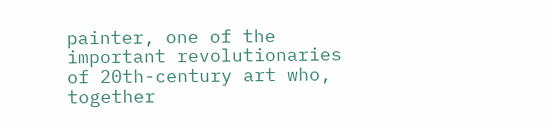painter, one of the important revolutionaries of 20th-century art who, together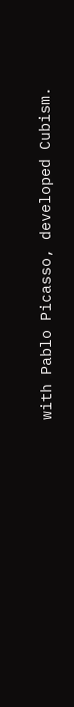with Pablo Picasso, developed Cubism.